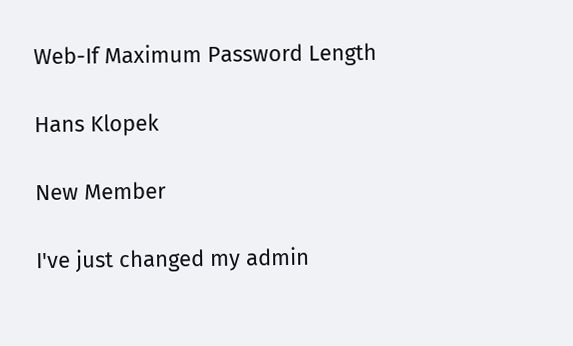Web-If Maximum Password Length

Hans Klopek

New Member

I've just changed my admin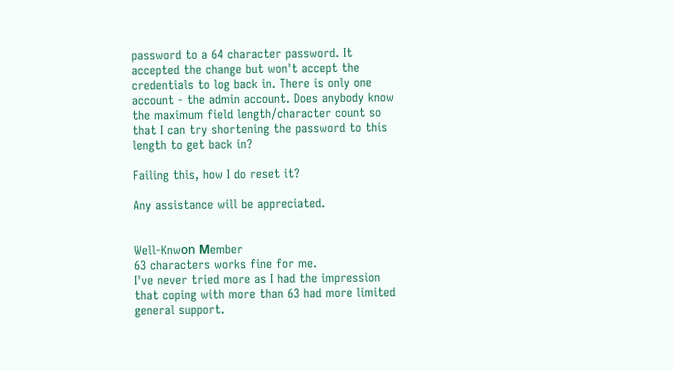password to a 64 character password. It accepted the change but won't accept the credentials to log back in. There is only one account - the admin account. Does anybody know the maximum field length/character count so that I can try shortening the password to this length to get back in?

Failing this, how I do reset it?

Any assistance will be appreciated.


Well-Knwοn Мember
63 characters works fine for me.
I've never tried more as I had the impression that coping with more than 63 had more limited general support.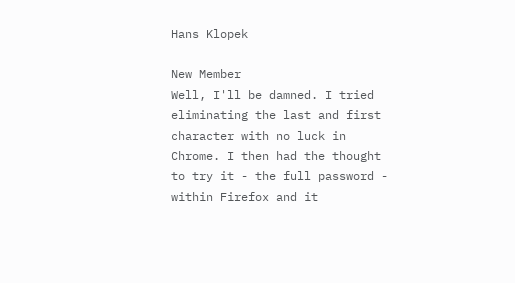Hans Klopek

New Member
Well, I'll be damned. I tried eliminating the last and first character with no luck in Chrome. I then had the thought to try it - the full password - within Firefox and it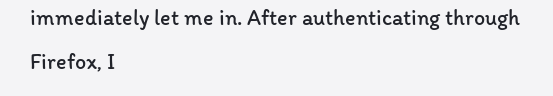immediately let me in. After authenticating through Firefox, I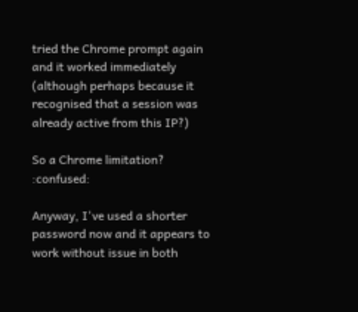tried the Chrome prompt again and it worked immediately (although perhaps because it recognised that a session was already active from this IP?)

So a Chrome limitation? :confused:

Anyway, I've used a shorter password now and it appears to work without issue in both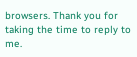browsers. Thank you for taking the time to reply to me.